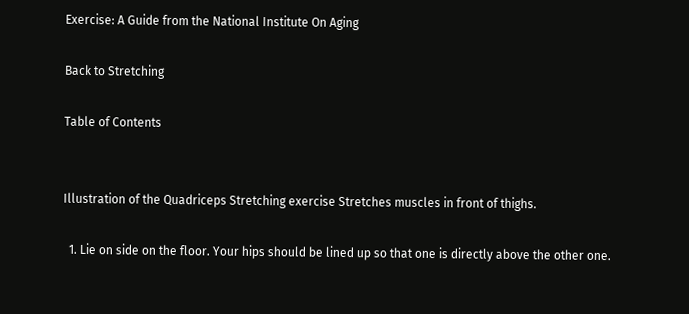Exercise: A Guide from the National Institute On Aging

Back to Stretching

Table of Contents


Illustration of the Quadriceps Stretching exercise Stretches muscles in front of thighs.

  1. Lie on side on the floor. Your hips should be lined up so that one is directly above the other one.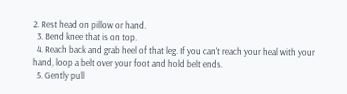2. Rest head on pillow or hand.
  3. Bend knee that is on top.
  4. Reach back and grab heel of that leg. If you can't reach your heal with your hand, loop a belt over your foot and hold belt ends.
  5. Gently pull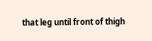that leg until front of thigh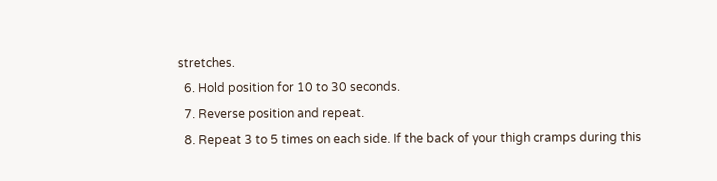stretches.
  6. Hold position for 10 to 30 seconds.
  7. Reverse position and repeat.
  8. Repeat 3 to 5 times on each side. If the back of your thigh cramps during this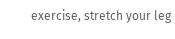exercise, stretch your leg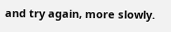and try again, more slowly.